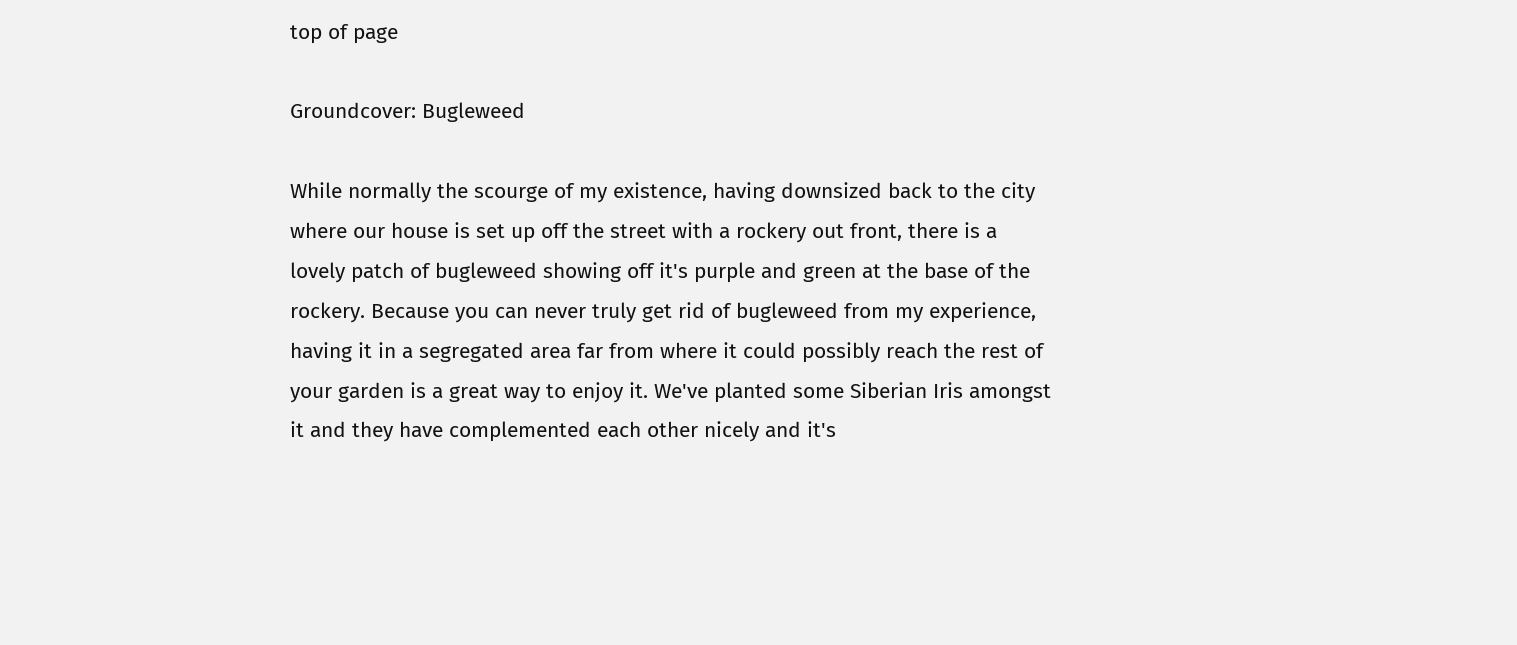top of page

Groundcover: Bugleweed

While normally the scourge of my existence, having downsized back to the city where our house is set up off the street with a rockery out front, there is a lovely patch of bugleweed showing off it's purple and green at the base of the rockery. Because you can never truly get rid of bugleweed from my experience, having it in a segregated area far from where it could possibly reach the rest of your garden is a great way to enjoy it. We've planted some Siberian Iris amongst it and they have complemented each other nicely and it's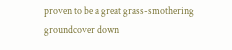proven to be a great grass-smothering groundcover down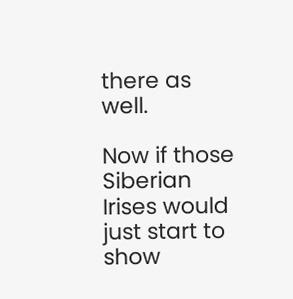there as well.

Now if those Siberian Irises would just start to show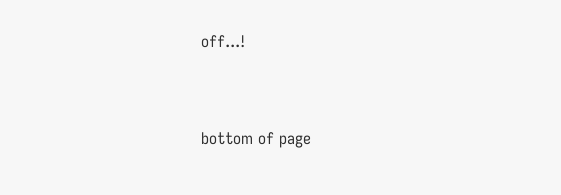off...!


bottom of page